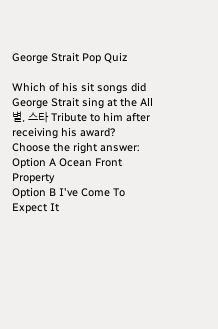George Strait Pop Quiz

Which of his sit songs did George Strait sing at the All 별, 스타 Tribute to him after receiving his award?
Choose the right answer:
Option A Ocean Front Property
Option B I've Come To Expect It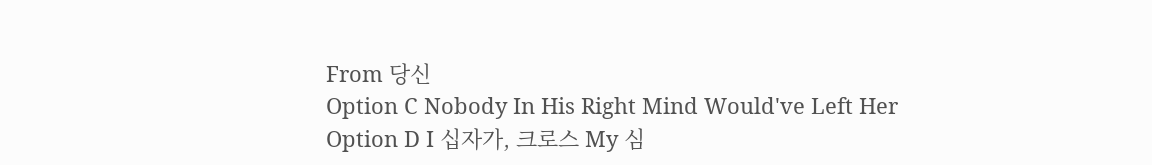From 당신
Option C Nobody In His Right Mind Would've Left Her
Option D I 십자가, 크로스 My 심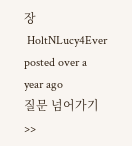장
 HoltNLucy4Ever posted over a year ago
질문 넘어가기 >>